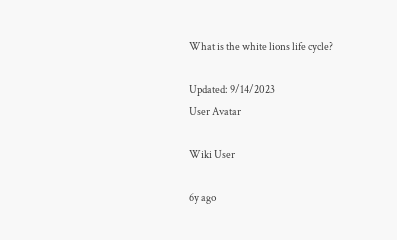What is the white lions life cycle?

Updated: 9/14/2023
User Avatar

Wiki User

6y ago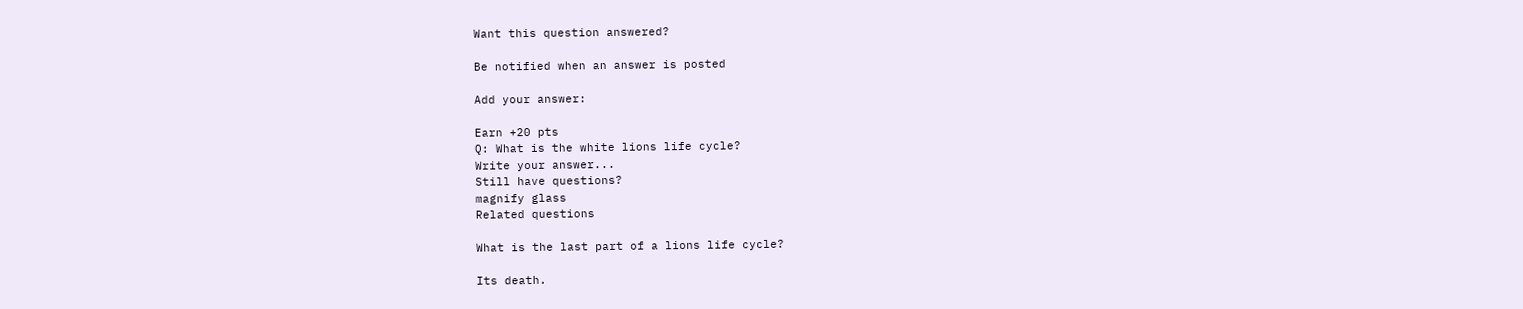Want this question answered?

Be notified when an answer is posted

Add your answer:

Earn +20 pts
Q: What is the white lions life cycle?
Write your answer...
Still have questions?
magnify glass
Related questions

What is the last part of a lions life cycle?

Its death.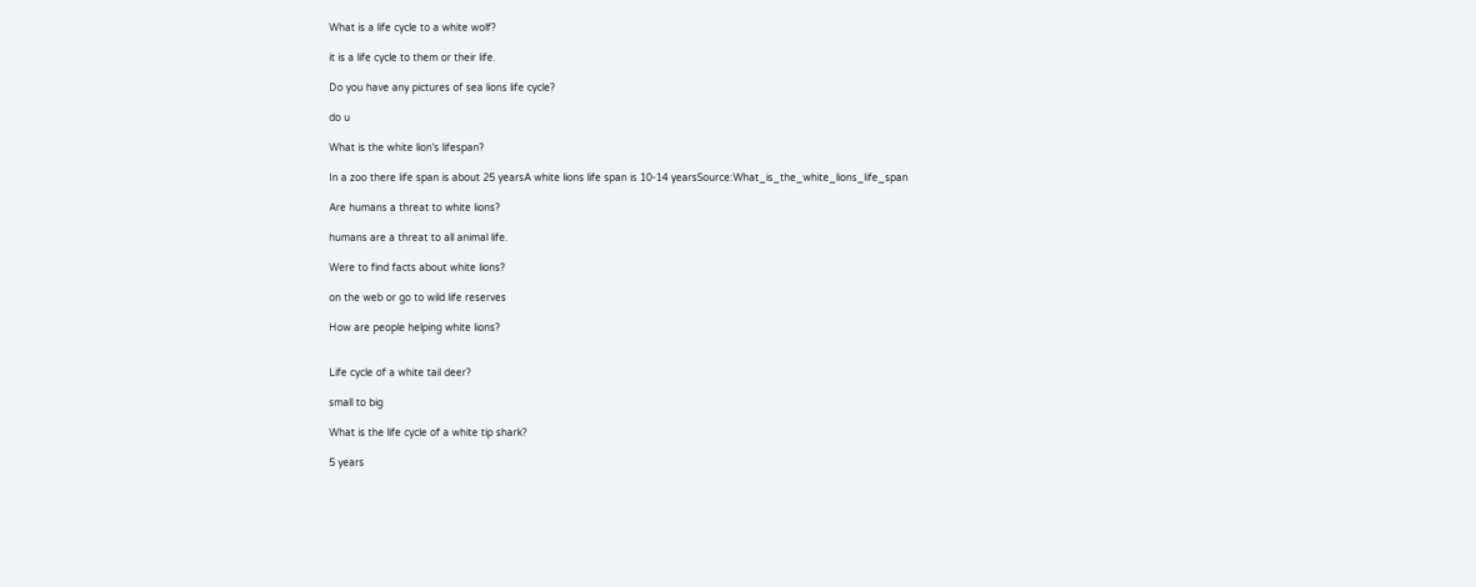What is a life cycle to a white wolf?

it is a life cycle to them or their life.

Do you have any pictures of sea lions life cycle?

do u

What is the white lion's lifespan?

In a zoo there life span is about 25 yearsA white lions life span is 10-14 yearsSource:What_is_the_white_lions_life_span

Are humans a threat to white lions?

humans are a threat to all animal life.

Were to find facts about white lions?

on the web or go to wild life reserves

How are people helping white lions?


Life cycle of a white tail deer?

small to big

What is the life cycle of a white tip shark?

5 years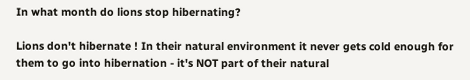In what month do lions stop hibernating?

Lions don't hibernate ! In their natural environment it never gets cold enough for them to go into hibernation - it's NOT part of their natural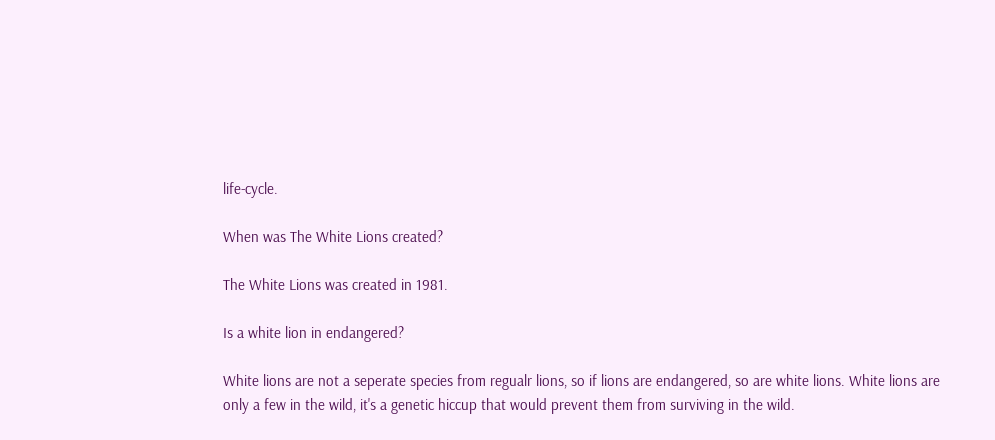life-cycle.

When was The White Lions created?

The White Lions was created in 1981.

Is a white lion in endangered?

White lions are not a seperate species from regualr lions, so if lions are endangered, so are white lions. White lions are only a few in the wild, it's a genetic hiccup that would prevent them from surviving in the wild.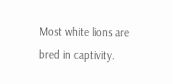Most white lions are bred in captivity.